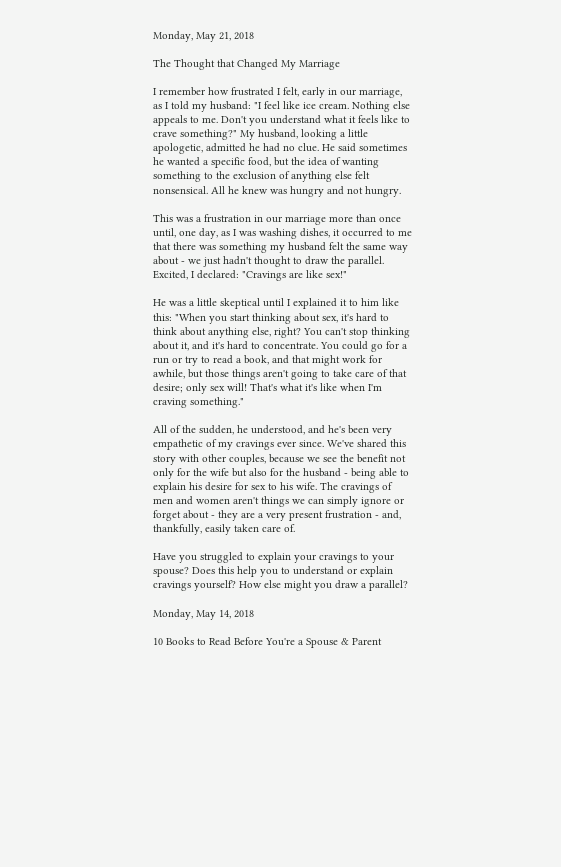Monday, May 21, 2018

The Thought that Changed My Marriage

I remember how frustrated I felt, early in our marriage, as I told my husband: "I feel like ice cream. Nothing else appeals to me. Don't you understand what it feels like to crave something?" My husband, looking a little apologetic, admitted he had no clue. He said sometimes he wanted a specific food, but the idea of wanting something to the exclusion of anything else felt nonsensical. All he knew was hungry and not hungry.

This was a frustration in our marriage more than once until, one day, as I was washing dishes, it occurred to me that there was something my husband felt the same way about - we just hadn't thought to draw the parallel. Excited, I declared: "Cravings are like sex!"

He was a little skeptical until I explained it to him like this: "When you start thinking about sex, it's hard to think about anything else, right? You can't stop thinking about it, and it's hard to concentrate. You could go for a run or try to read a book, and that might work for awhile, but those things aren't going to take care of that desire; only sex will! That's what it's like when I'm craving something."

All of the sudden, he understood, and he's been very empathetic of my cravings ever since. We've shared this story with other couples, because we see the benefit not only for the wife but also for the husband - being able to explain his desire for sex to his wife. The cravings of men and women aren't things we can simply ignore or forget about - they are a very present frustration - and, thankfully, easily taken care of.

Have you struggled to explain your cravings to your spouse? Does this help you to understand or explain cravings yourself? How else might you draw a parallel?

Monday, May 14, 2018

10 Books to Read Before You're a Spouse & Parent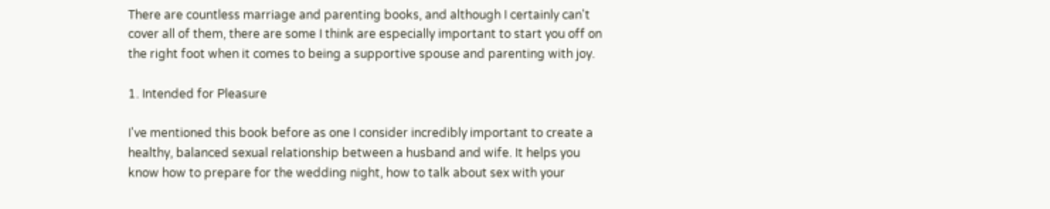There are countless marriage and parenting books, and although I certainly can't cover all of them, there are some I think are especially important to start you off on the right foot when it comes to being a supportive spouse and parenting with joy.

1. Intended for Pleasure

I've mentioned this book before as one I consider incredibly important to create a healthy, balanced sexual relationship between a husband and wife. It helps you know how to prepare for the wedding night, how to talk about sex with your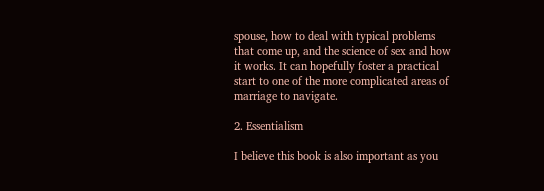spouse, how to deal with typical problems that come up, and the science of sex and how it works. It can hopefully foster a practical start to one of the more complicated areas of marriage to navigate.

2. Essentialism

I believe this book is also important as you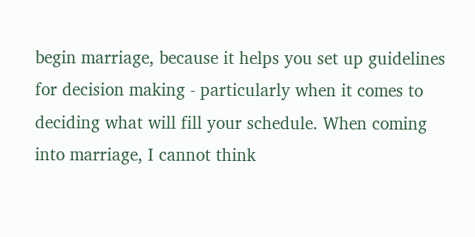begin marriage, because it helps you set up guidelines for decision making - particularly when it comes to deciding what will fill your schedule. When coming into marriage, I cannot think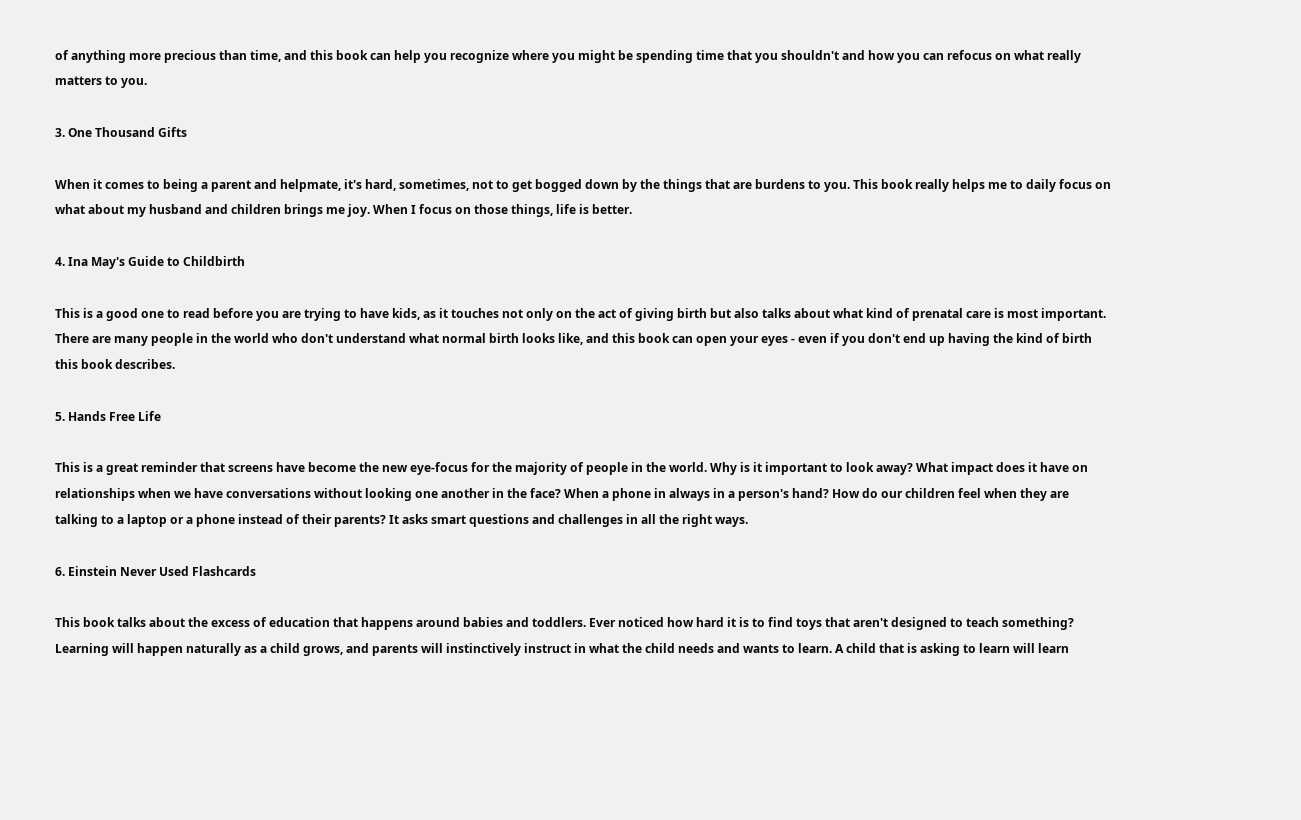of anything more precious than time, and this book can help you recognize where you might be spending time that you shouldn't and how you can refocus on what really matters to you.

3. One Thousand Gifts

When it comes to being a parent and helpmate, it's hard, sometimes, not to get bogged down by the things that are burdens to you. This book really helps me to daily focus on what about my husband and children brings me joy. When I focus on those things, life is better.

4. Ina May's Guide to Childbirth

This is a good one to read before you are trying to have kids, as it touches not only on the act of giving birth but also talks about what kind of prenatal care is most important. There are many people in the world who don't understand what normal birth looks like, and this book can open your eyes - even if you don't end up having the kind of birth this book describes.

5. Hands Free Life

This is a great reminder that screens have become the new eye-focus for the majority of people in the world. Why is it important to look away? What impact does it have on relationships when we have conversations without looking one another in the face? When a phone in always in a person's hand? How do our children feel when they are talking to a laptop or a phone instead of their parents? It asks smart questions and challenges in all the right ways.

6. Einstein Never Used Flashcards

This book talks about the excess of education that happens around babies and toddlers. Ever noticed how hard it is to find toys that aren't designed to teach something? Learning will happen naturally as a child grows, and parents will instinctively instruct in what the child needs and wants to learn. A child that is asking to learn will learn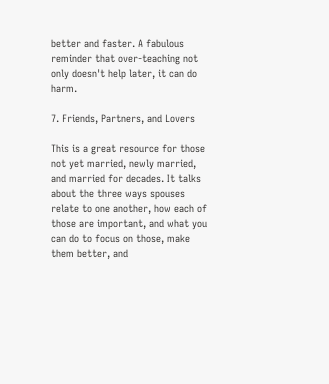better and faster. A fabulous reminder that over-teaching not only doesn't help later, it can do harm.

7. Friends, Partners, and Lovers

This is a great resource for those not yet married, newly married, and married for decades. It talks about the three ways spouses relate to one another, how each of those are important, and what you can do to focus on those, make them better, and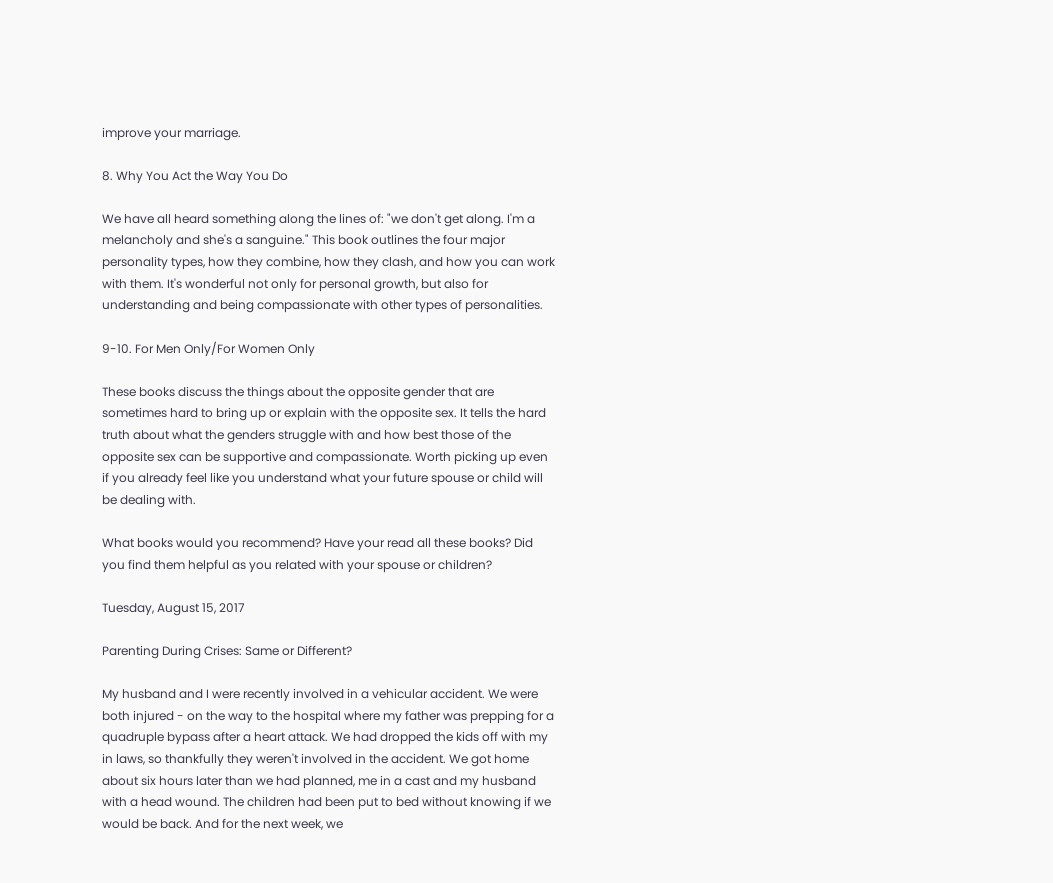improve your marriage.

8. Why You Act the Way You Do

We have all heard something along the lines of: "we don't get along. I'm a melancholy and she's a sanguine." This book outlines the four major personality types, how they combine, how they clash, and how you can work with them. It's wonderful not only for personal growth, but also for understanding and being compassionate with other types of personalities.

9-10. For Men Only/For Women Only

These books discuss the things about the opposite gender that are sometimes hard to bring up or explain with the opposite sex. It tells the hard truth about what the genders struggle with and how best those of the opposite sex can be supportive and compassionate. Worth picking up even if you already feel like you understand what your future spouse or child will be dealing with.

What books would you recommend? Have your read all these books? Did you find them helpful as you related with your spouse or children?

Tuesday, August 15, 2017

Parenting During Crises: Same or Different?

My husband and I were recently involved in a vehicular accident. We were both injured - on the way to the hospital where my father was prepping for a quadruple bypass after a heart attack. We had dropped the kids off with my in laws, so thankfully they weren't involved in the accident. We got home about six hours later than we had planned, me in a cast and my husband with a head wound. The children had been put to bed without knowing if we would be back. And for the next week, we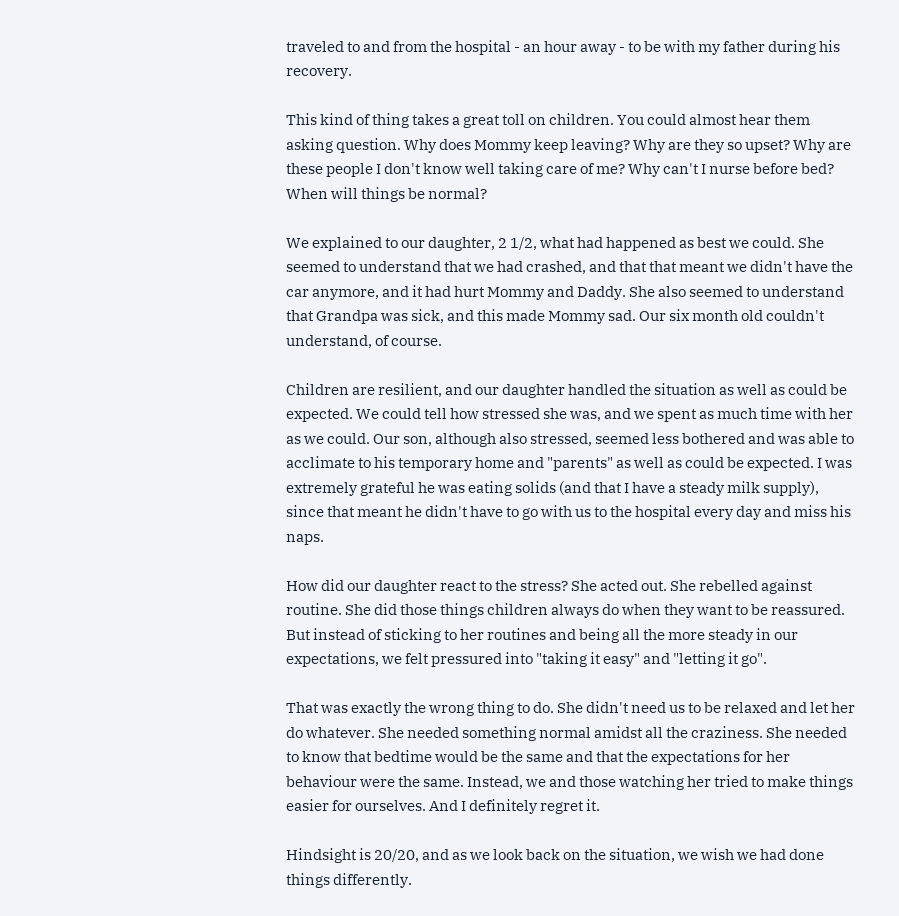traveled to and from the hospital - an hour away - to be with my father during his recovery.

This kind of thing takes a great toll on children. You could almost hear them asking question. Why does Mommy keep leaving? Why are they so upset? Why are these people I don't know well taking care of me? Why can't I nurse before bed? When will things be normal?

We explained to our daughter, 2 1/2, what had happened as best we could. She seemed to understand that we had crashed, and that that meant we didn't have the car anymore, and it had hurt Mommy and Daddy. She also seemed to understand that Grandpa was sick, and this made Mommy sad. Our six month old couldn't understand, of course.

Children are resilient, and our daughter handled the situation as well as could be expected. We could tell how stressed she was, and we spent as much time with her as we could. Our son, although also stressed, seemed less bothered and was able to acclimate to his temporary home and "parents" as well as could be expected. I was extremely grateful he was eating solids (and that I have a steady milk supply), since that meant he didn't have to go with us to the hospital every day and miss his naps.

How did our daughter react to the stress? She acted out. She rebelled against routine. She did those things children always do when they want to be reassured. But instead of sticking to her routines and being all the more steady in our expectations, we felt pressured into "taking it easy" and "letting it go".

That was exactly the wrong thing to do. She didn't need us to be relaxed and let her do whatever. She needed something normal amidst all the craziness. She needed to know that bedtime would be the same and that the expectations for her behaviour were the same. Instead, we and those watching her tried to make things easier for ourselves. And I definitely regret it.

Hindsight is 20/20, and as we look back on the situation, we wish we had done things differently.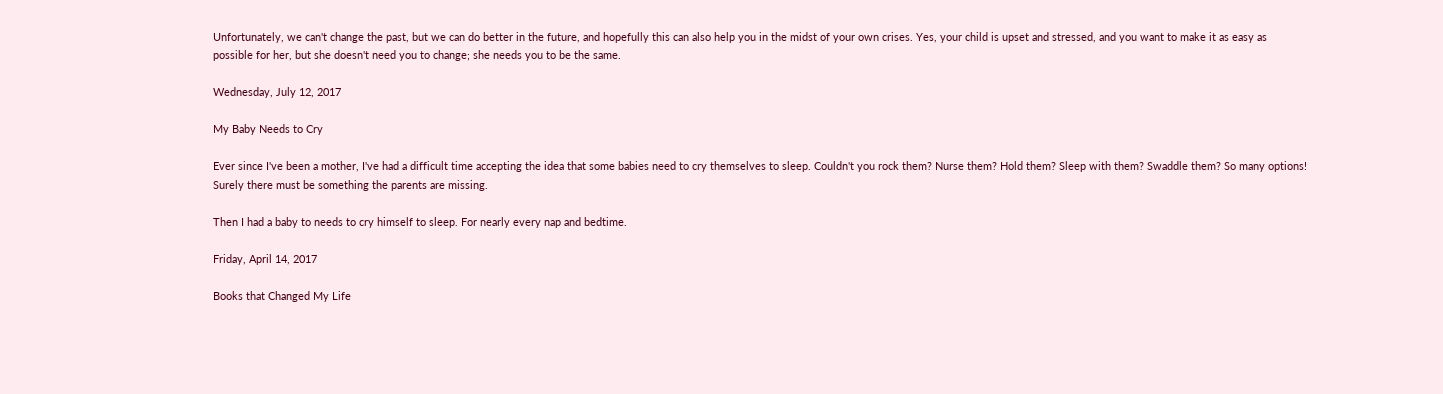Unfortunately, we can't change the past, but we can do better in the future, and hopefully this can also help you in the midst of your own crises. Yes, your child is upset and stressed, and you want to make it as easy as possible for her, but she doesn't need you to change; she needs you to be the same.

Wednesday, July 12, 2017

My Baby Needs to Cry

Ever since I've been a mother, I've had a difficult time accepting the idea that some babies need to cry themselves to sleep. Couldn't you rock them? Nurse them? Hold them? Sleep with them? Swaddle them? So many options! Surely there must be something the parents are missing.

Then I had a baby to needs to cry himself to sleep. For nearly every nap and bedtime.

Friday, April 14, 2017

Books that Changed My Life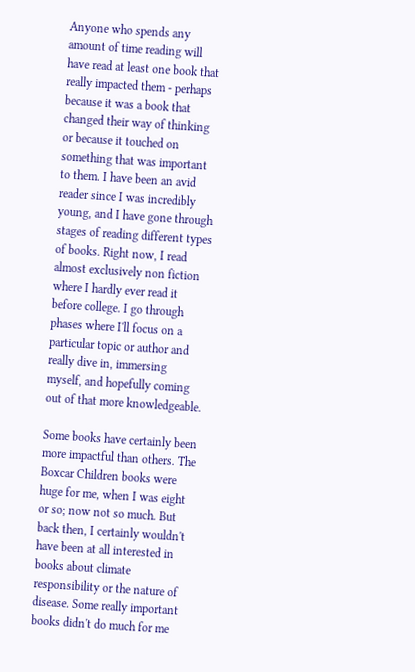Anyone who spends any amount of time reading will have read at least one book that really impacted them - perhaps because it was a book that changed their way of thinking or because it touched on something that was important to them. I have been an avid reader since I was incredibly young, and I have gone through stages of reading different types of books. Right now, I read almost exclusively non fiction where I hardly ever read it before college. I go through phases where I'll focus on a particular topic or author and really dive in, immersing myself, and hopefully coming out of that more knowledgeable.

Some books have certainly been more impactful than others. The Boxcar Children books were huge for me, when I was eight or so; now not so much. But back then, I certainly wouldn't have been at all interested in books about climate responsibility or the nature of disease. Some really important books didn't do much for me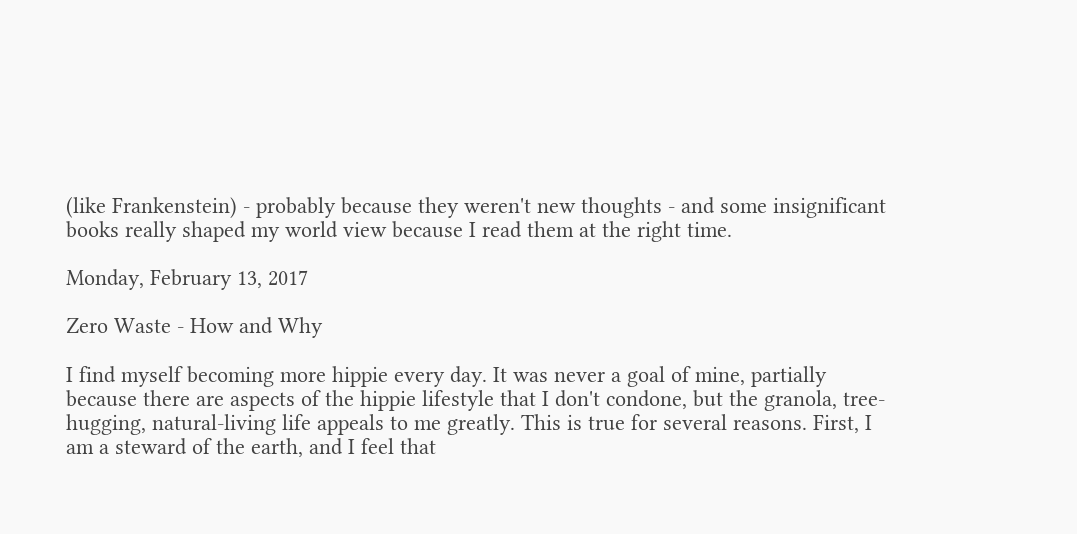(like Frankenstein) - probably because they weren't new thoughts - and some insignificant books really shaped my world view because I read them at the right time.

Monday, February 13, 2017

Zero Waste - How and Why

I find myself becoming more hippie every day. It was never a goal of mine, partially because there are aspects of the hippie lifestyle that I don't condone, but the granola, tree-hugging, natural-living life appeals to me greatly. This is true for several reasons. First, I am a steward of the earth, and I feel that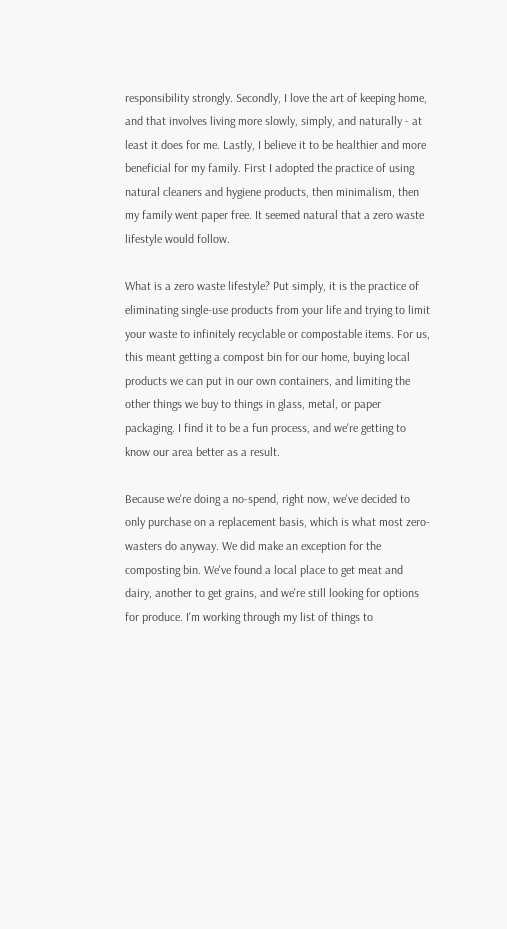responsibility strongly. Secondly, I love the art of keeping home, and that involves living more slowly, simply, and naturally - at least it does for me. Lastly, I believe it to be healthier and more beneficial for my family. First I adopted the practice of using natural cleaners and hygiene products, then minimalism, then my family went paper free. It seemed natural that a zero waste lifestyle would follow.

What is a zero waste lifestyle? Put simply, it is the practice of eliminating single-use products from your life and trying to limit your waste to infinitely recyclable or compostable items. For us, this meant getting a compost bin for our home, buying local products we can put in our own containers, and limiting the other things we buy to things in glass, metal, or paper packaging. I find it to be a fun process, and we're getting to know our area better as a result.

Because we're doing a no-spend, right now, we've decided to only purchase on a replacement basis, which is what most zero-wasters do anyway. We did make an exception for the composting bin. We've found a local place to get meat and dairy, another to get grains, and we're still looking for options for produce. I'm working through my list of things to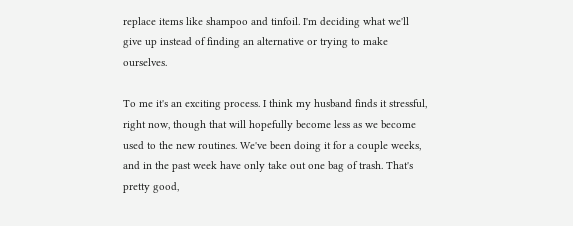replace items like shampoo and tinfoil. I'm deciding what we'll give up instead of finding an alternative or trying to make ourselves.

To me it's an exciting process. I think my husband finds it stressful, right now, though that will hopefully become less as we become used to the new routines. We've been doing it for a couple weeks, and in the past week have only take out one bag of trash. That's pretty good,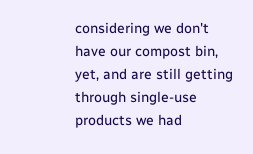considering we don't have our compost bin, yet, and are still getting through single-use products we had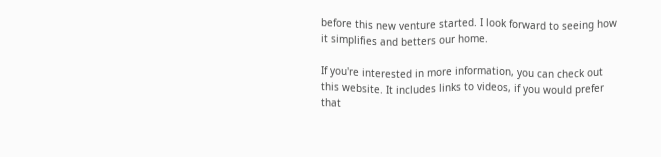before this new venture started. I look forward to seeing how it simplifies and betters our home.

If you're interested in more information, you can check out this website. It includes links to videos, if you would prefer that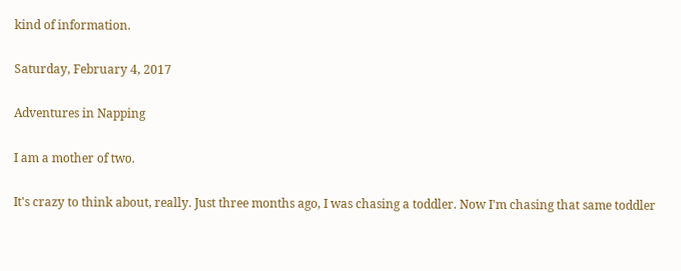kind of information.

Saturday, February 4, 2017

Adventures in Napping

I am a mother of two.

It's crazy to think about, really. Just three months ago, I was chasing a toddler. Now I'm chasing that same toddler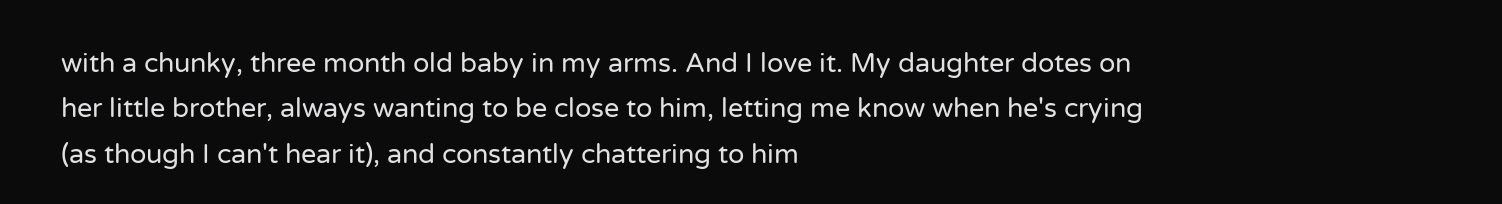with a chunky, three month old baby in my arms. And I love it. My daughter dotes on her little brother, always wanting to be close to him, letting me know when he's crying (as though I can't hear it), and constantly chattering to him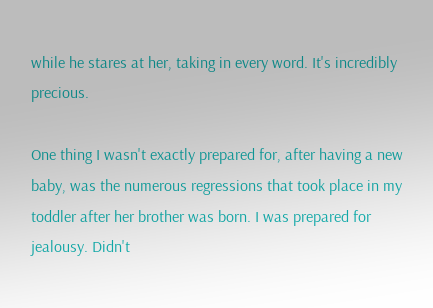while he stares at her, taking in every word. It's incredibly precious.

One thing I wasn't exactly prepared for, after having a new baby, was the numerous regressions that took place in my toddler after her brother was born. I was prepared for jealousy. Didn't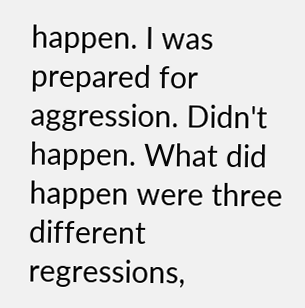happen. I was prepared for aggression. Didn't happen. What did happen were three different regressions,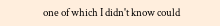one of which I didn't know could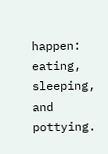happen: eating, sleeping, and pottying.